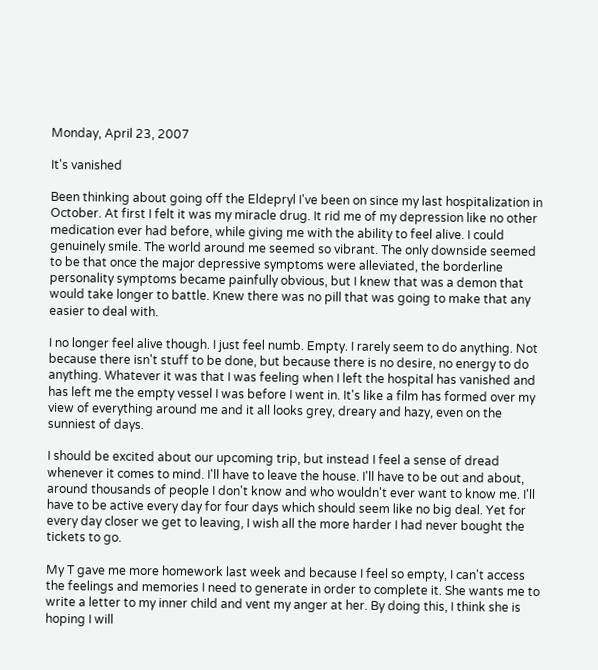Monday, April 23, 2007

It's vanished

Been thinking about going off the Eldepryl I've been on since my last hospitalization in October. At first I felt it was my miracle drug. It rid me of my depression like no other medication ever had before, while giving me with the ability to feel alive. I could genuinely smile. The world around me seemed so vibrant. The only downside seemed to be that once the major depressive symptoms were alleviated, the borderline personality symptoms became painfully obvious, but I knew that was a demon that would take longer to battle. Knew there was no pill that was going to make that any easier to deal with.

I no longer feel alive though. I just feel numb. Empty. I rarely seem to do anything. Not because there isn't stuff to be done, but because there is no desire, no energy to do anything. Whatever it was that I was feeling when I left the hospital has vanished and has left me the empty vessel I was before I went in. It's like a film has formed over my view of everything around me and it all looks grey, dreary and hazy, even on the sunniest of days.

I should be excited about our upcoming trip, but instead I feel a sense of dread whenever it comes to mind. I'll have to leave the house. I'll have to be out and about, around thousands of people I don't know and who wouldn't ever want to know me. I'll have to be active every day for four days which should seem like no big deal. Yet for every day closer we get to leaving, I wish all the more harder I had never bought the tickets to go.

My T gave me more homework last week and because I feel so empty, I can't access the feelings and memories I need to generate in order to complete it. She wants me to write a letter to my inner child and vent my anger at her. By doing this, I think she is hoping I will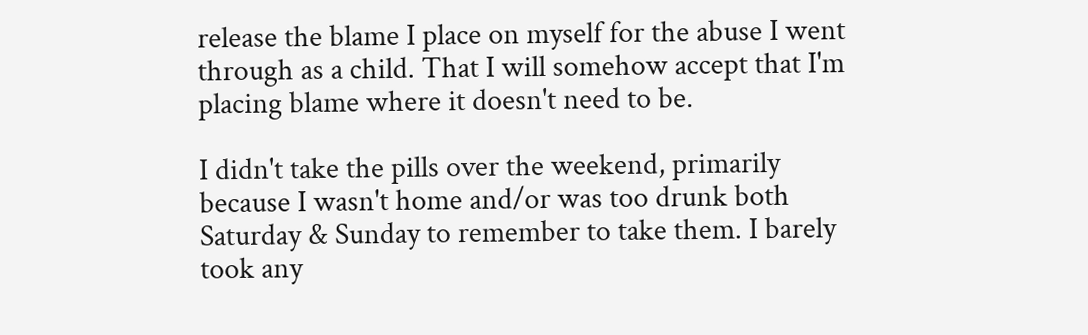release the blame I place on myself for the abuse I went through as a child. That I will somehow accept that I'm placing blame where it doesn't need to be.

I didn't take the pills over the weekend, primarily because I wasn't home and/or was too drunk both Saturday & Sunday to remember to take them. I barely took any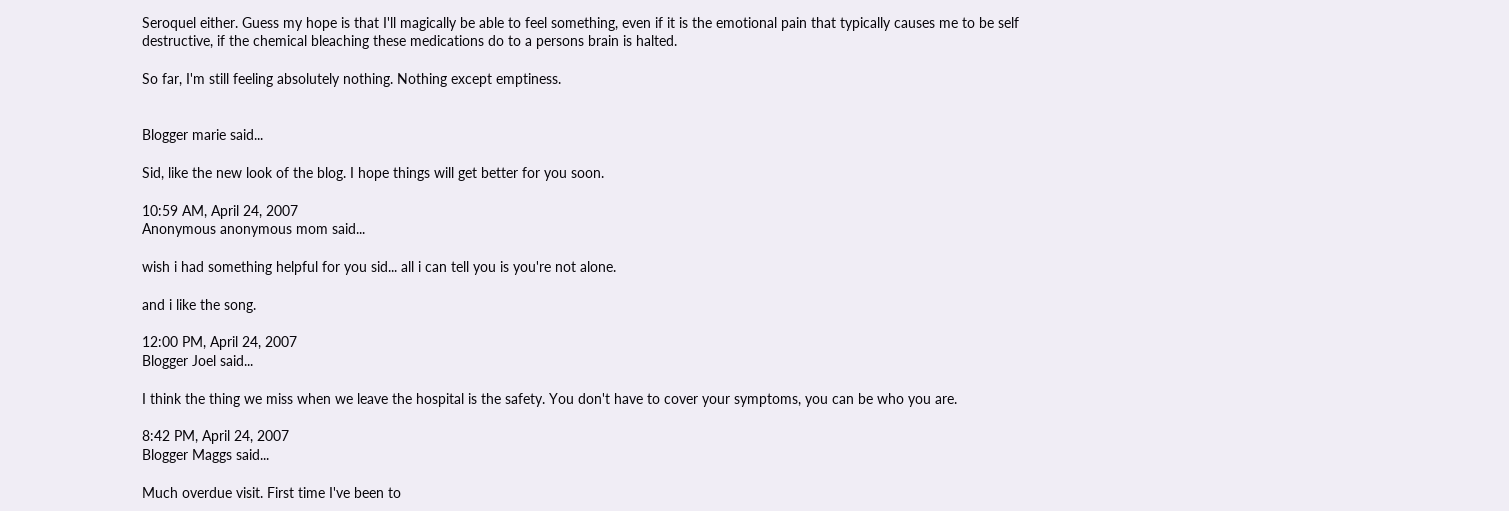Seroquel either. Guess my hope is that I'll magically be able to feel something, even if it is the emotional pain that typically causes me to be self destructive, if the chemical bleaching these medications do to a persons brain is halted.

So far, I'm still feeling absolutely nothing. Nothing except emptiness.


Blogger marie said...

Sid, like the new look of the blog. I hope things will get better for you soon.

10:59 AM, April 24, 2007
Anonymous anonymous mom said...

wish i had something helpful for you sid... all i can tell you is you're not alone.

and i like the song.

12:00 PM, April 24, 2007
Blogger Joel said...

I think the thing we miss when we leave the hospital is the safety. You don't have to cover your symptoms, you can be who you are.

8:42 PM, April 24, 2007
Blogger Maggs said...

Much overdue visit. First time I've been to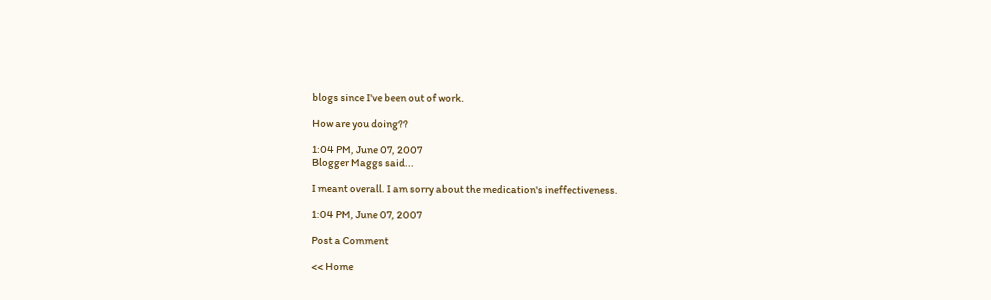blogs since I've been out of work.

How are you doing??

1:04 PM, June 07, 2007
Blogger Maggs said...

I meant overall. I am sorry about the medication's ineffectiveness.

1:04 PM, June 07, 2007

Post a Comment

<< Home